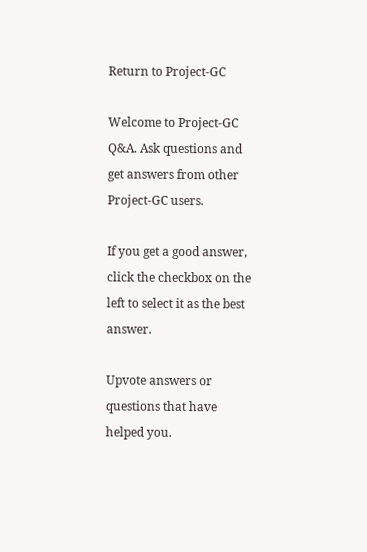Return to Project-GC

Welcome to Project-GC Q&A. Ask questions and get answers from other Project-GC users.

If you get a good answer, click the checkbox on the left to select it as the best answer.

Upvote answers or questions that have helped you.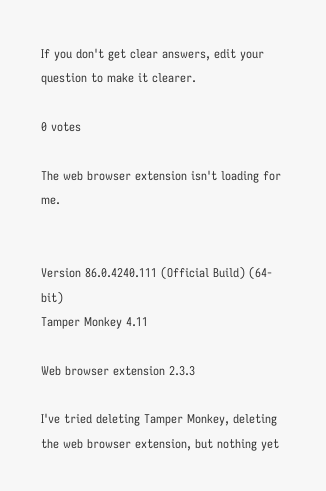If you don't get clear answers, edit your question to make it clearer.

0 votes

The web browser extension isn't loading for me.


Version 86.0.4240.111 (Official Build) (64-bit)
Tamper Monkey 4.11

Web browser extension 2.3.3

I've tried deleting Tamper Monkey, deleting the web browser extension, but nothing yet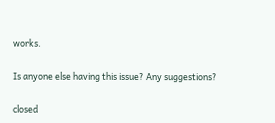works.

Is anyone else having this issue? Any suggestions?

closed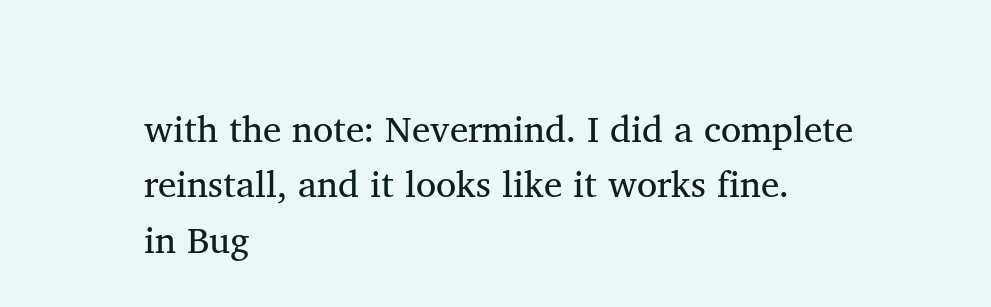with the note: Nevermind. I did a complete reinstall, and it looks like it works fine.
in Bug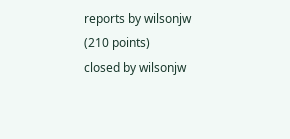reports by wilsonjw (210 points)
closed by wilsonjw